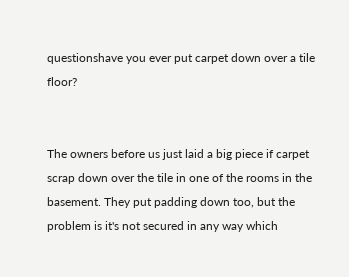questionshave you ever put carpet down over a tile floor?


The owners before us just laid a big piece if carpet scrap down over the tile in one of the rooms in the basement. They put padding down too, but the problem is it's not secured in any way which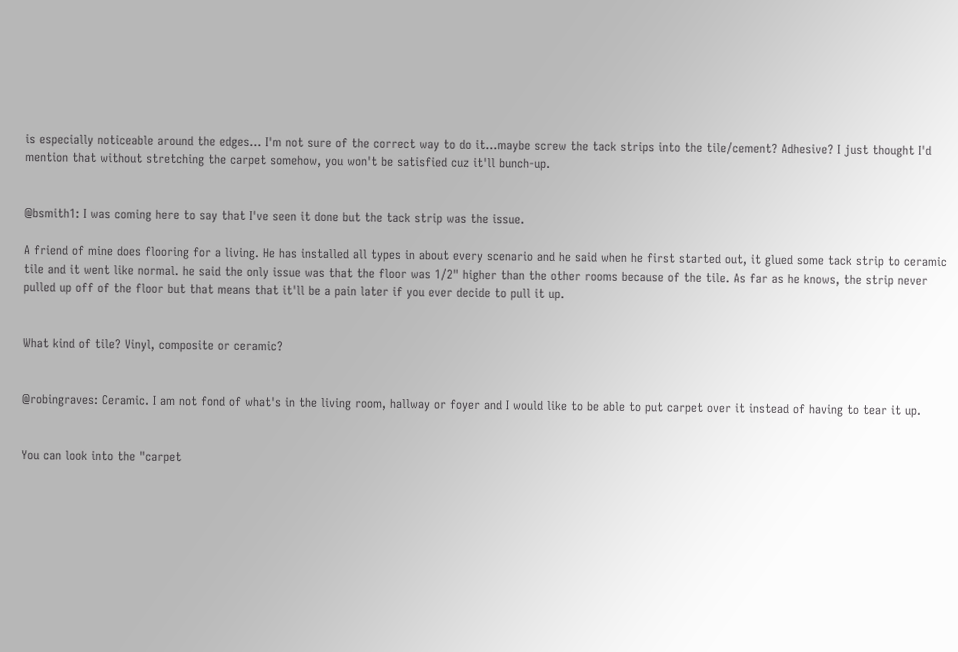is especially noticeable around the edges... I'm not sure of the correct way to do it...maybe screw the tack strips into the tile/cement? Adhesive? I just thought I'd mention that without stretching the carpet somehow, you won't be satisfied cuz it'll bunch-up.


@bsmith1: I was coming here to say that I've seen it done but the tack strip was the issue.

A friend of mine does flooring for a living. He has installed all types in about every scenario and he said when he first started out, it glued some tack strip to ceramic tile and it went like normal. he said the only issue was that the floor was 1/2" higher than the other rooms because of the tile. As far as he knows, the strip never pulled up off of the floor but that means that it'll be a pain later if you ever decide to pull it up.


What kind of tile? Vinyl, composite or ceramic?


@robingraves: Ceramic. I am not fond of what's in the living room, hallway or foyer and I would like to be able to put carpet over it instead of having to tear it up.


You can look into the "carpet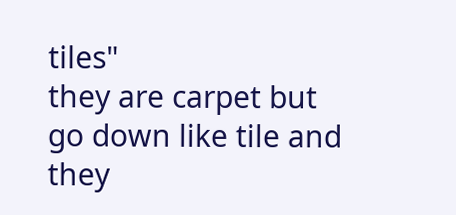tiles"
they are carpet but go down like tile and they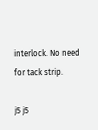interlock. No need for tack strip.

j5 j5